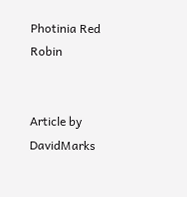Photinia Red Robin


Article by DavidMarks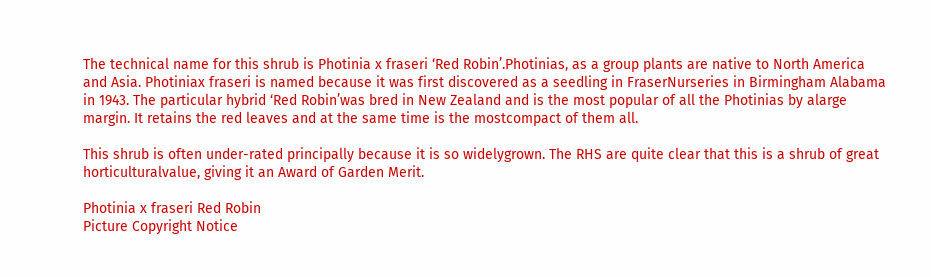The technical name for this shrub is Photinia x fraseri ‘Red Robin’.Photinias, as a group plants are native to North America and Asia. Photiniax fraseri is named because it was first discovered as a seedling in FraserNurseries in Birmingham Alabama in 1943. The particular hybrid ‘Red Robin’was bred in New Zealand and is the most popular of all the Photinias by alarge margin. It retains the red leaves and at the same time is the mostcompact of them all.

This shrub is often under-rated principally because it is so widelygrown. The RHS are quite clear that this is a shrub of great horticulturalvalue, giving it an Award of Garden Merit.

Photinia x fraseri Red Robin
Picture Copyright Notice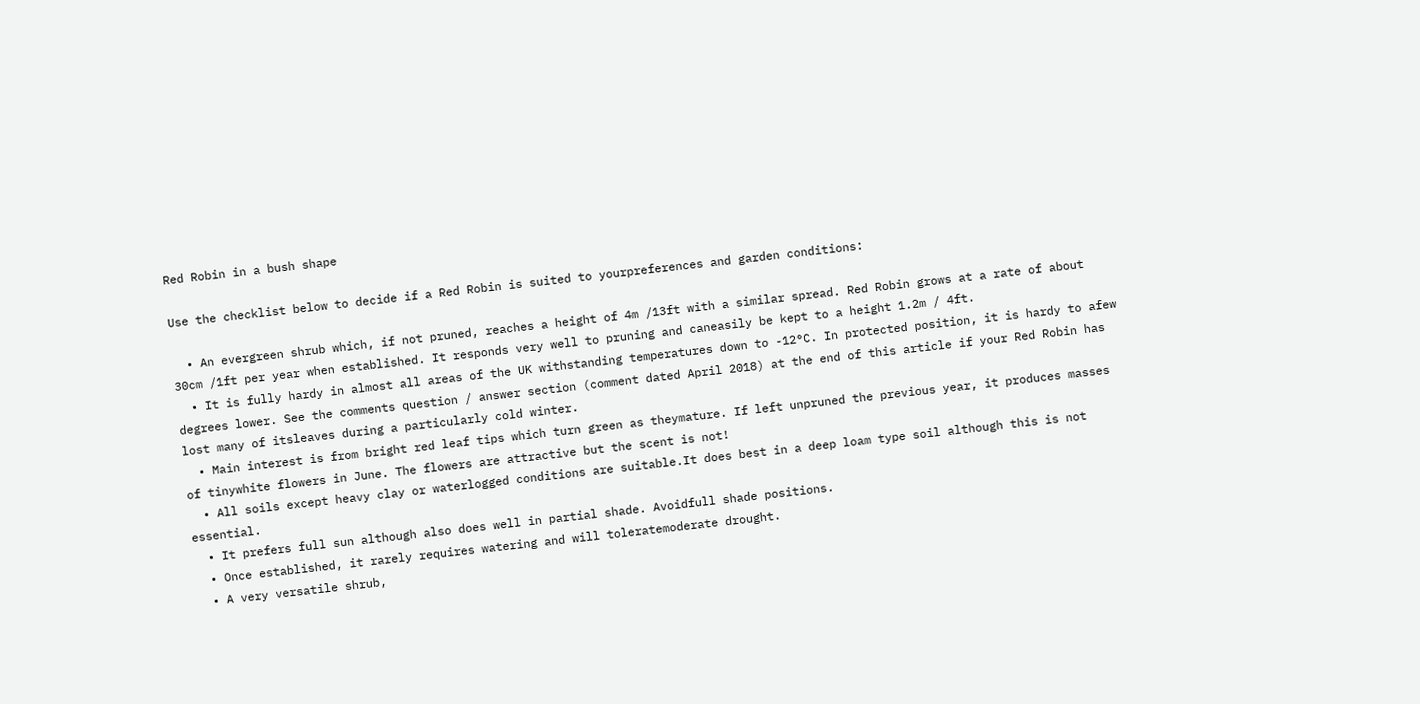Red Robin in a bush shape

Use the checklist below to decide if a Red Robin is suited to yourpreferences and garden conditions:

  • An evergreen shrub which, if not pruned, reaches a height of 4m /13ft with a similar spread. Red Robin grows at a rate of about 30cm /1ft per year when established. It responds very well to pruning and caneasily be kept to a height 1.2m / 4ft.
  • It is fully hardy in almost all areas of the UK withstanding temperatures down to -12°C. In protected position, it is hardy to afew degrees lower. See the comments question / answer section (comment dated April 2018) at the end of this article if your Red Robin has lost many of itsleaves during a particularly cold winter.
  • Main interest is from bright red leaf tips which turn green as theymature. If left unpruned the previous year, it produces masses of tinywhite flowers in June. The flowers are attractive but the scent is not!
  • All soils except heavy clay or waterlogged conditions are suitable.It does best in a deep loam type soil although this is not essential.
  • It prefers full sun although also does well in partial shade. Avoidfull shade positions.
  • Once established, it rarely requires watering and will toleratemoderate drought.
  • A very versatile shrub,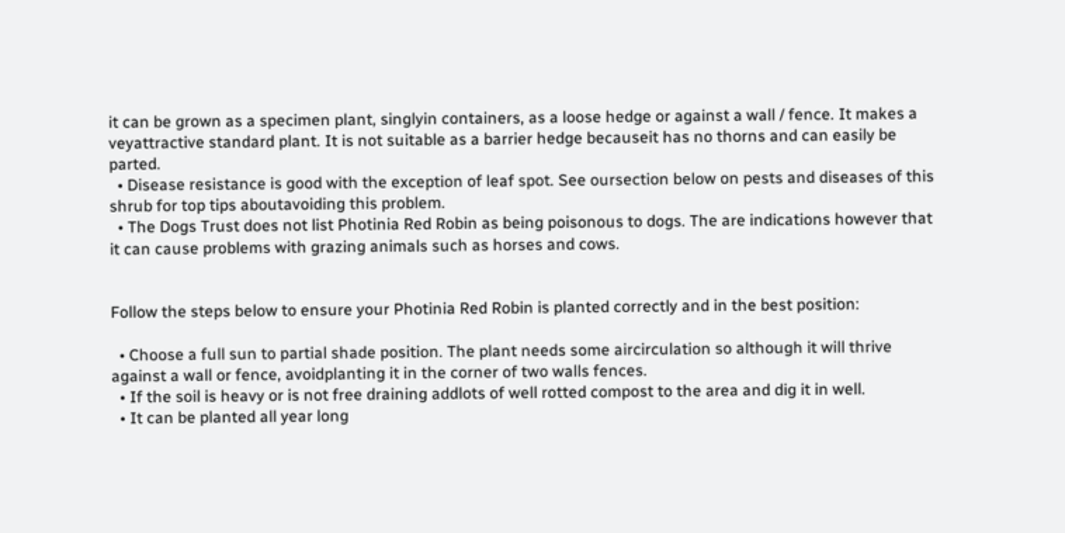it can be grown as a specimen plant, singlyin containers, as a loose hedge or against a wall / fence. It makes a veyattractive standard plant. It is not suitable as a barrier hedge becauseit has no thorns and can easily be parted.
  • Disease resistance is good with the exception of leaf spot. See oursection below on pests and diseases of this shrub for top tips aboutavoiding this problem.
  • The Dogs Trust does not list Photinia Red Robin as being poisonous to dogs. The are indications however that it can cause problems with grazing animals such as horses and cows.


Follow the steps below to ensure your Photinia Red Robin is planted correctly and in the best position:

  • Choose a full sun to partial shade position. The plant needs some aircirculation so although it will thrive against a wall or fence, avoidplanting it in the corner of two walls fences.
  • If the soil is heavy or is not free draining addlots of well rotted compost to the area and dig it in well.
  • It can be planted all year long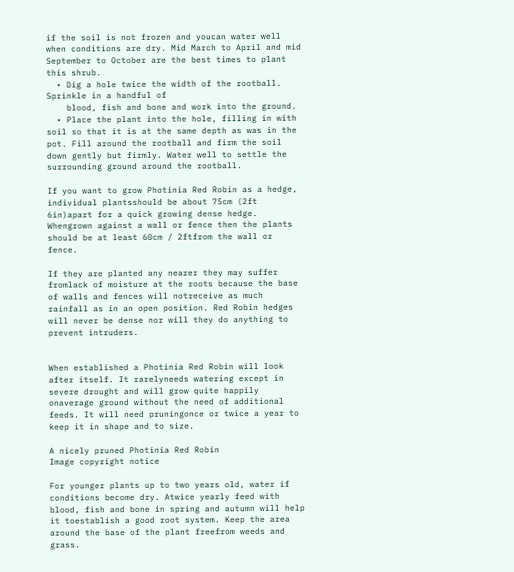if the soil is not frozen and youcan water well when conditions are dry. Mid March to April and mid September to October are the best times to plant this shrub.
  • Dig a hole twice the width of the rootball. Sprinkle in a handful of
    blood, fish and bone and work into the ground.
  • Place the plant into the hole, filling in with soil so that it is at the same depth as was in the pot. Fill around the rootball and firm the soil down gently but firmly. Water well to settle the surrounding ground around the rootball.

If you want to grow Photinia Red Robin as a hedge, individual plantsshould be about 75cm (2ft 6in)apart for a quick growing dense hedge. Whengrown against a wall or fence then the plants should be at least 60cm / 2ftfrom the wall or fence.

If they are planted any nearer they may suffer fromlack of moisture at the roots because the base of walls and fences will notreceive as much rainfall as in an open position. Red Robin hedges will never be dense nor will they do anything to prevent intruders.


When established a Photinia Red Robin will look after itself. It rarelyneeds watering except in severe drought and will grow quite happily onaverage ground without the need of additional feeds. It will need pruningonce or twice a year to keep it in shape and to size.

A nicely pruned Photinia Red Robin
Image copyright notice

For younger plants up to two years old, water if conditions become dry. Atwice yearly feed with blood, fish and bone in spring and autumn will help it toestablish a good root system. Keep the area around the base of the plant freefrom weeds and grass.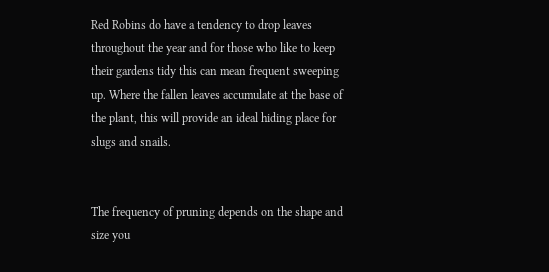Red Robins do have a tendency to drop leaves throughout the year and for those who like to keep their gardens tidy this can mean frequent sweeping up. Where the fallen leaves accumulate at the base of the plant, this will provide an ideal hiding place for slugs and snails.


The frequency of pruning depends on the shape and size you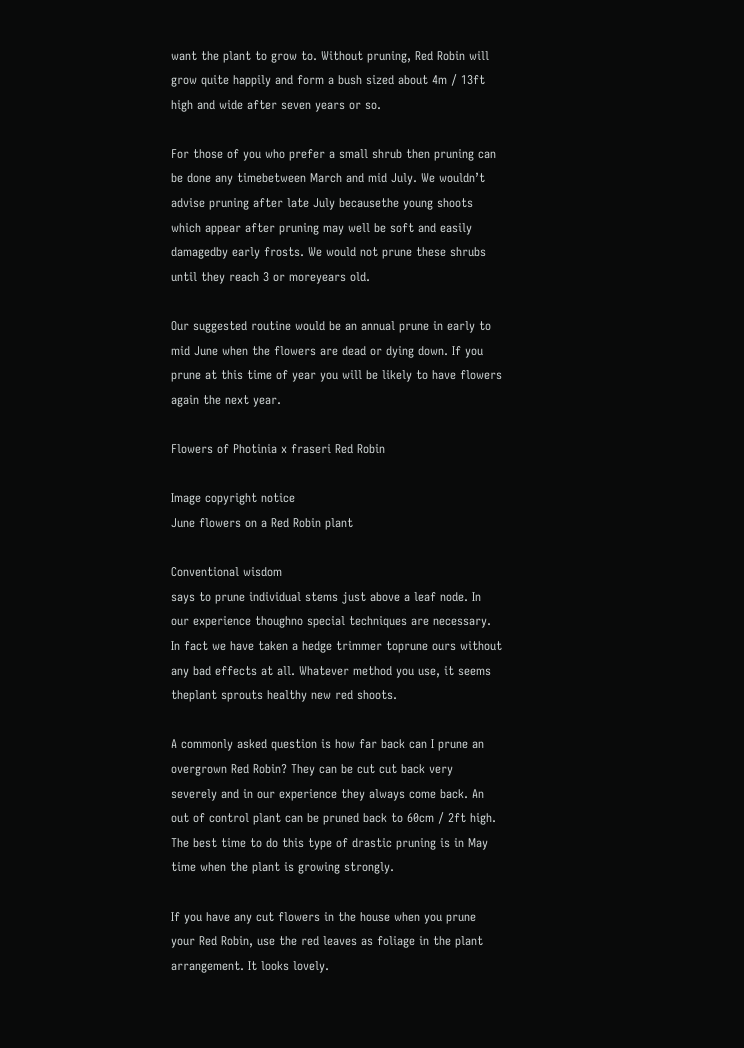want the plant to grow to. Without pruning, Red Robin will grow quite happily and form a bush sized about 4m / 13ft high and wide after seven years or so.

For those of you who prefer a small shrub then pruning can be done any timebetween March and mid July. We wouldn’t advise pruning after late July becausethe young shoots which appear after pruning may well be soft and easily damagedby early frosts. We would not prune these shrubs until they reach 3 or moreyears old.

Our suggested routine would be an annual prune in early to mid June when the flowers are dead or dying down. If you prune at this time of year you will be likely to have flowers again the next year.

Flowers of Photinia x fraseri Red Robin

Image copyright notice
June flowers on a Red Robin plant

Conventional wisdom
says to prune individual stems just above a leaf node. In our experience thoughno special techniques are necessary. In fact we have taken a hedge trimmer toprune ours without any bad effects at all. Whatever method you use, it seems theplant sprouts healthy new red shoots.

A commonly asked question is how far back can I prune an overgrown Red Robin? They can be cut cut back very severely and in our experience they always come back. An out of control plant can be pruned back to 60cm / 2ft high. The best time to do this type of drastic pruning is in May time when the plant is growing strongly.

If you have any cut flowers in the house when you prune your Red Robin, use the red leaves as foliage in the plant arrangement. It looks lovely.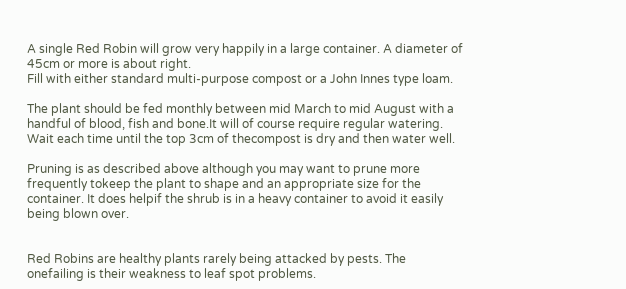A single Red Robin will grow very happily in a large container. A diameter of 45cm or more is about right.
Fill with either standard multi-purpose compost or a John Innes type loam.

The plant should be fed monthly between mid March to mid August with a handful of blood, fish and bone.It will of course require regular watering. Wait each time until the top 3cm of thecompost is dry and then water well.

Pruning is as described above although you may want to prune more frequently tokeep the plant to shape and an appropriate size for the container. It does helpif the shrub is in a heavy container to avoid it easily being blown over.


Red Robins are healthy plants rarely being attacked by pests. The onefailing is their weakness to leaf spot problems.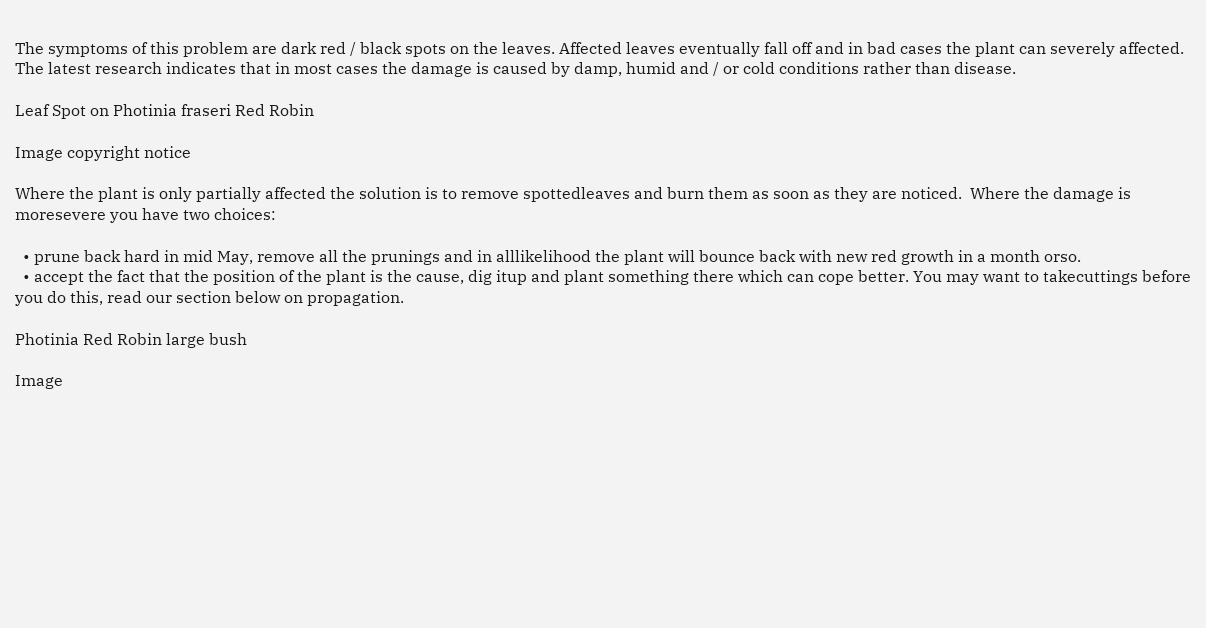The symptoms of this problem are dark red / black spots on the leaves. Affected leaves eventually fall off and in bad cases the plant can severely affected. The latest research indicates that in most cases the damage is caused by damp, humid and / or cold conditions rather than disease.

Leaf Spot on Photinia fraseri Red Robin

Image copyright notice

Where the plant is only partially affected the solution is to remove spottedleaves and burn them as soon as they are noticed.  Where the damage is moresevere you have two choices:

  • prune back hard in mid May, remove all the prunings and in alllikelihood the plant will bounce back with new red growth in a month orso.
  • accept the fact that the position of the plant is the cause, dig itup and plant something there which can cope better. You may want to takecuttings before you do this, read our section below on propagation.

Photinia Red Robin large bush

Image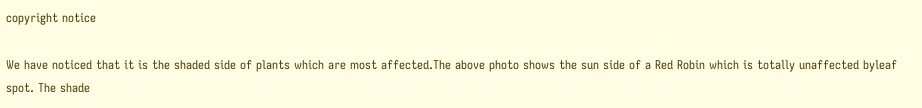copyright notice

We have noticed that it is the shaded side of plants which are most affected.The above photo shows the sun side of a Red Robin which is totally unaffected byleaf spot. The shade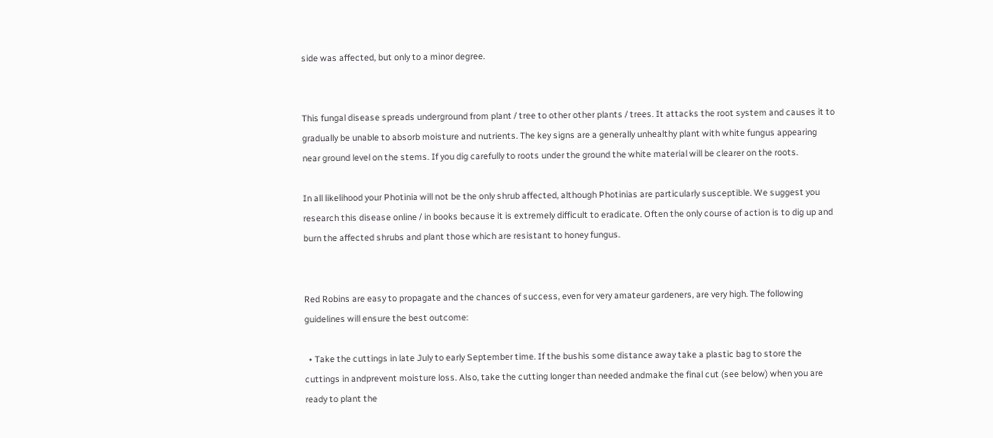side was affected, but only to a minor degree.


This fungal disease spreads underground from plant / tree to other other plants / trees. It attacks the root system and causes it to gradually be unable to absorb moisture and nutrients. The key signs are a generally unhealthy plant with white fungus appearing near ground level on the stems. If you dig carefully to roots under the ground the white material will be clearer on the roots.

In all likelihood your Photinia will not be the only shrub affected, although Photinias are particularly susceptible. We suggest you research this disease online / in books because it is extremely difficult to eradicate. Often the only course of action is to dig up and burn the affected shrubs and plant those which are resistant to honey fungus.


Red Robins are easy to propagate and the chances of success, even for very amateur gardeners, are very high. The following guidelines will ensure the best outcome:

  • Take the cuttings in late July to early September time. If the bushis some distance away take a plastic bag to store the cuttings in andprevent moisture loss. Also, take the cutting longer than needed andmake the final cut (see below) when you are ready to plant the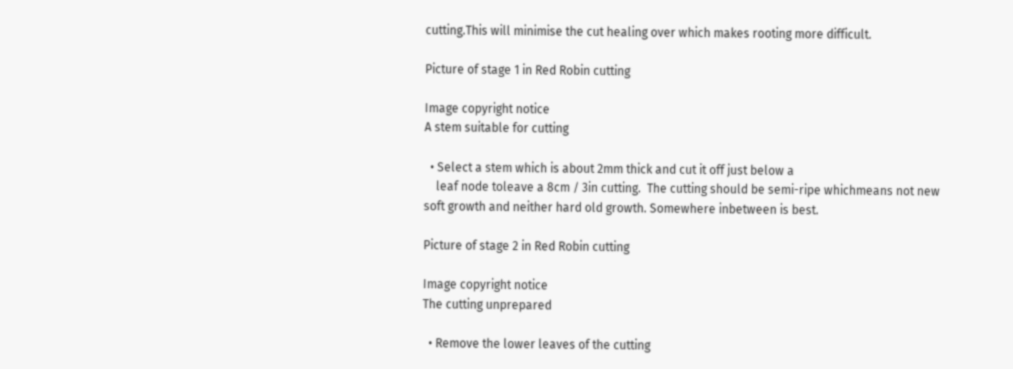cutting.This will minimise the cut healing over which makes rooting more difficult.

Picture of stage 1 in Red Robin cutting

Image copyright notice
A stem suitable for cutting

  • Select a stem which is about 2mm thick and cut it off just below a
    leaf node toleave a 8cm / 3in cutting.  The cutting should be semi-ripe whichmeans not new soft growth and neither hard old growth. Somewhere inbetween is best.

Picture of stage 2 in Red Robin cutting

Image copyright notice
The cutting unprepared

  • Remove the lower leaves of the cutting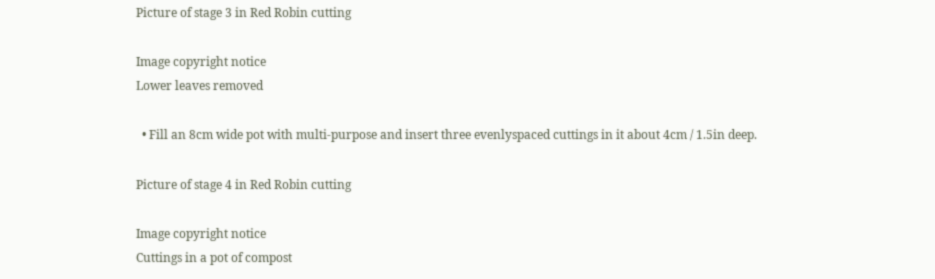Picture of stage 3 in Red Robin cutting

Image copyright notice
Lower leaves removed

  • Fill an 8cm wide pot with multi-purpose and insert three evenlyspaced cuttings in it about 4cm / 1.5in deep.

Picture of stage 4 in Red Robin cutting

Image copyright notice
Cuttings in a pot of compost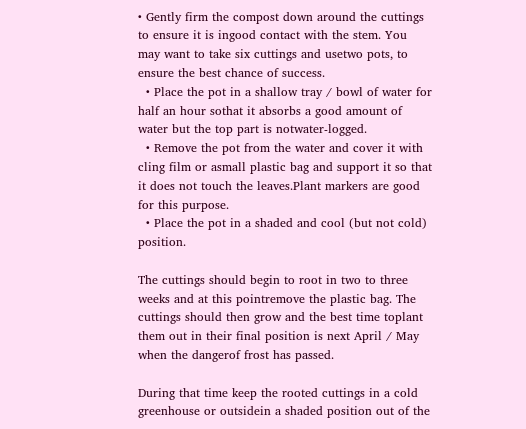• Gently firm the compost down around the cuttings to ensure it is ingood contact with the stem. You may want to take six cuttings and usetwo pots, to ensure the best chance of success.
  • Place the pot in a shallow tray / bowl of water for half an hour sothat it absorbs a good amount of water but the top part is notwater-logged.
  • Remove the pot from the water and cover it with cling film or asmall plastic bag and support it so that it does not touch the leaves.Plant markers are good for this purpose.
  • Place the pot in a shaded and cool (but not cold) position.

The cuttings should begin to root in two to three weeks and at this pointremove the plastic bag. The cuttings should then grow and the best time toplant them out in their final position is next April / May when the dangerof frost has passed.

During that time keep the rooted cuttings in a cold greenhouse or outsidein a shaded position out of the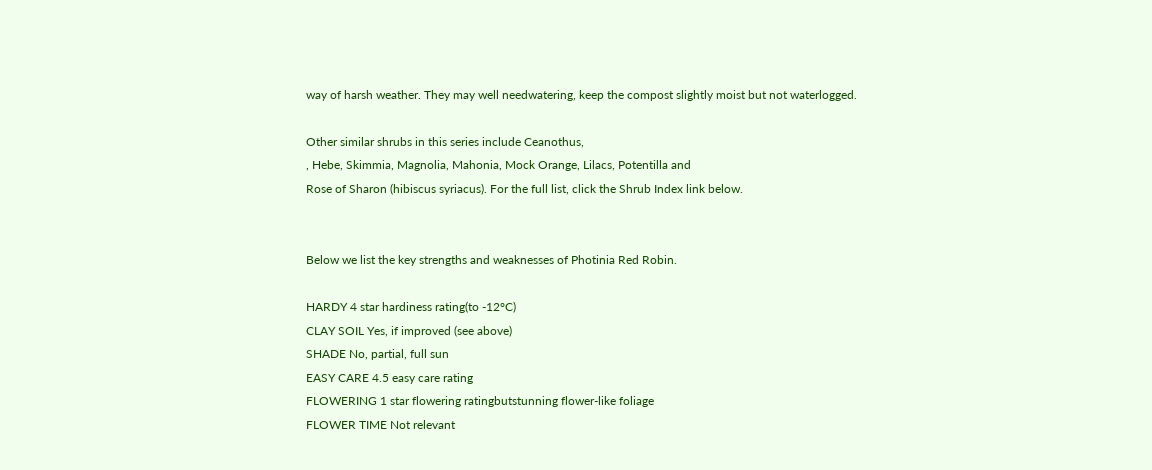way of harsh weather. They may well needwatering, keep the compost slightly moist but not waterlogged.

Other similar shrubs in this series include Ceanothus,
, Hebe, Skimmia, Magnolia, Mahonia, Mock Orange, Lilacs, Potentilla and
Rose of Sharon (hibiscus syriacus). For the full list, click the Shrub Index link below.


Below we list the key strengths and weaknesses of Photinia Red Robin.

HARDY 4 star hardiness rating(to -12°C)
CLAY SOIL Yes, if improved (see above)
SHADE No, partial, full sun
EASY CARE 4.5 easy care rating
FLOWERING 1 star flowering ratingbutstunning flower-like foliage
FLOWER TIME Not relevant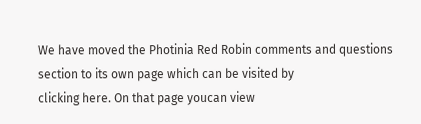We have moved the Photinia Red Robin comments and questions section to its own page which can be visited by
clicking here. On that page youcan view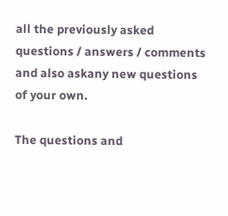all the previously asked questions / answers / comments and also askany new questions of your own.

The questions and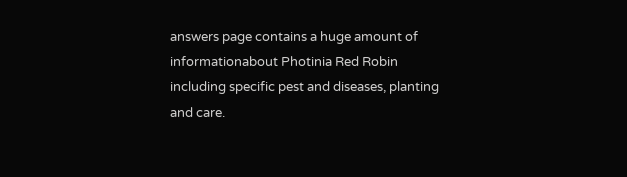answers page contains a huge amount of informationabout Photinia Red Robin including specific pest and diseases, planting and care.